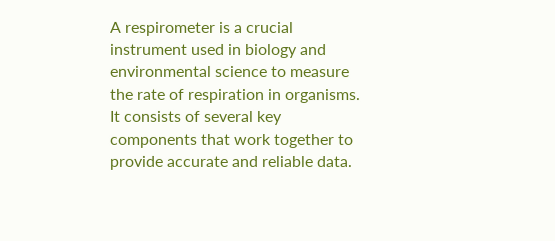A respirometer is a crucial instrument used in biology and environmental science to measure the rate of respiration in organisms. It consists of several key components that work together to provide accurate and reliable data.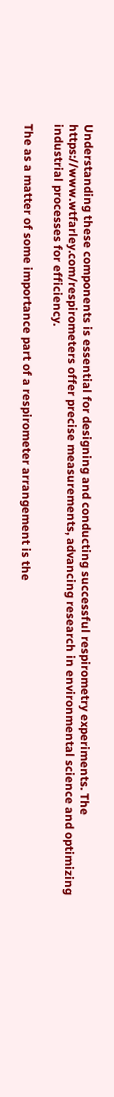Understanding these components is essential for designing and conducting successful respirometry experiments. The https://www.wtfarley.com/respirometers offer precise measurements, advancing research in environmental science and optimizing industrial processes for efficiency.

The as a matter of some importance part of a respirometer arrangement is the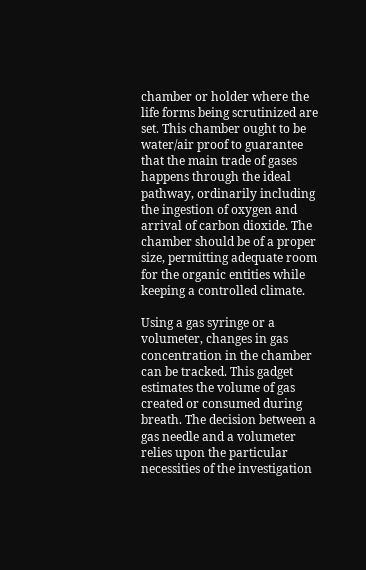chamber or holder where the life forms being scrutinized are set. This chamber ought to be water/air proof to guarantee that the main trade of gases happens through the ideal pathway, ordinarily including the ingestion of oxygen and arrival of carbon dioxide. The chamber should be of a proper size, permitting adequate room for the organic entities while keeping a controlled climate.

Using a gas syringe or a volumeter, changes in gas concentration in the chamber can be tracked. This gadget estimates the volume of gas created or consumed during breath. The decision between a gas needle and a volumeter relies upon the particular necessities of the investigation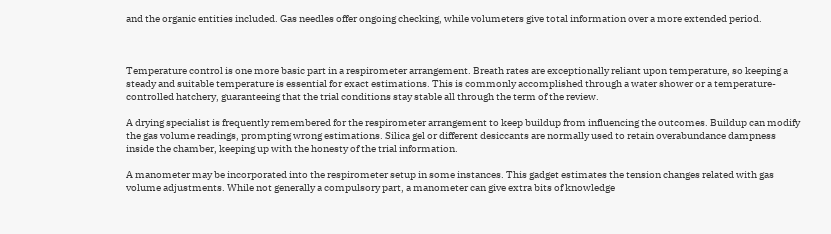and the organic entities included. Gas needles offer ongoing checking, while volumeters give total information over a more extended period.



Temperature control is one more basic part in a respirometer arrangement. Breath rates are exceptionally reliant upon temperature, so keeping a steady and suitable temperature is essential for exact estimations. This is commonly accomplished through a water shower or a temperature-controlled hatchery, guaranteeing that the trial conditions stay stable all through the term of the review.

A drying specialist is frequently remembered for the respirometer arrangement to keep buildup from influencing the outcomes. Buildup can modify the gas volume readings, prompting wrong estimations. Silica gel or different desiccants are normally used to retain overabundance dampness inside the chamber, keeping up with the honesty of the trial information.

A manometer may be incorporated into the respirometer setup in some instances. This gadget estimates the tension changes related with gas volume adjustments. While not generally a compulsory part, a manometer can give extra bits of knowledge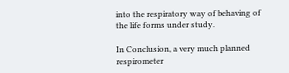into the respiratory way of behaving of the life forms under study.

In Conclusion, a very much planned respirometer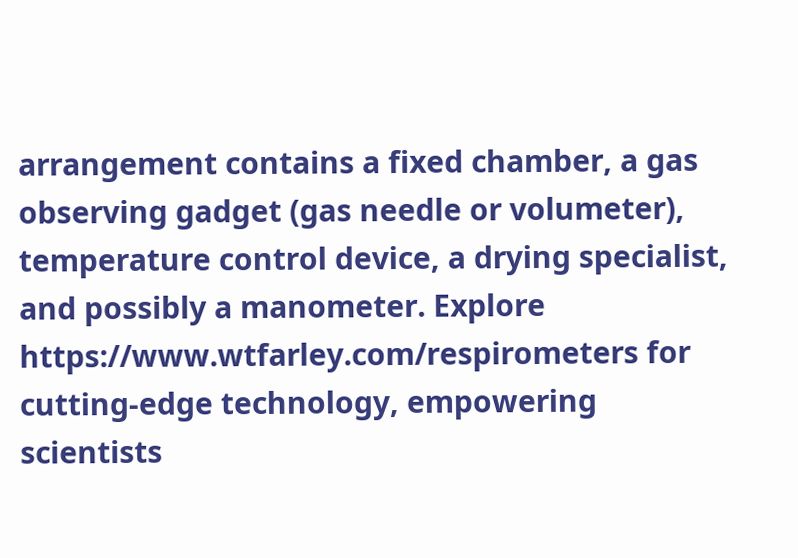arrangement contains a fixed chamber, a gas observing gadget (gas needle or volumeter), temperature control device, a drying specialist, and possibly a manometer. Explore https://www.wtfarley.com/respirometers for cutting-edge technology, empowering scientists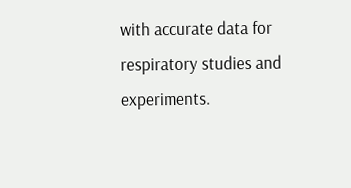with accurate data for respiratory studies and experiments.